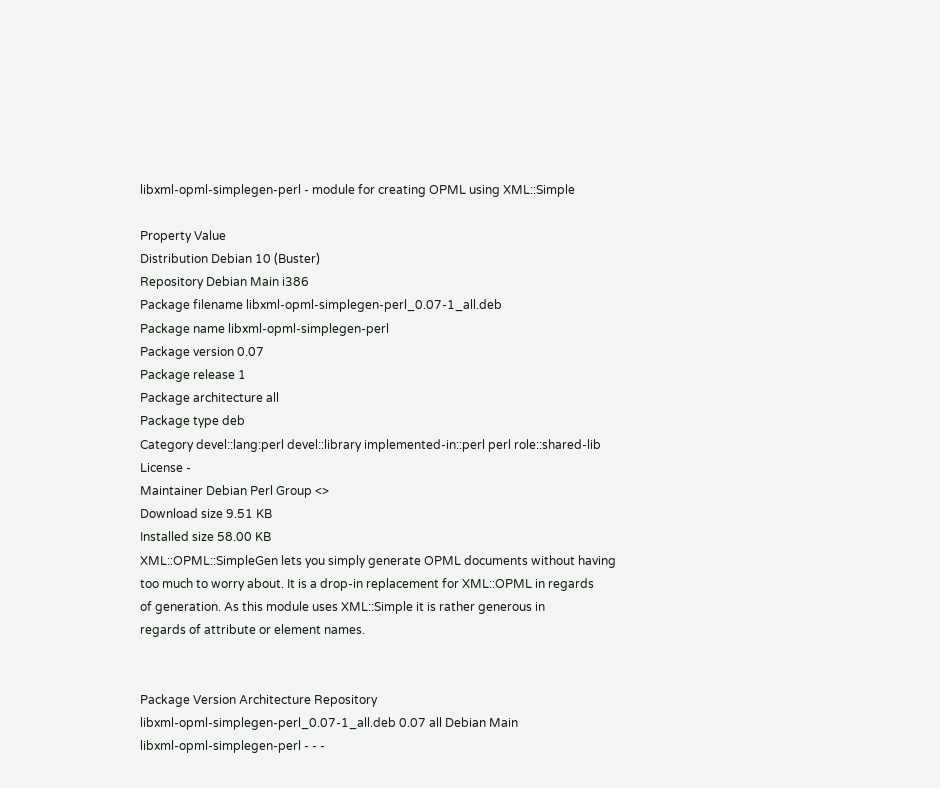libxml-opml-simplegen-perl - module for creating OPML using XML::Simple

Property Value
Distribution Debian 10 (Buster)
Repository Debian Main i386
Package filename libxml-opml-simplegen-perl_0.07-1_all.deb
Package name libxml-opml-simplegen-perl
Package version 0.07
Package release 1
Package architecture all
Package type deb
Category devel::lang:perl devel::library implemented-in::perl perl role::shared-lib
License -
Maintainer Debian Perl Group <>
Download size 9.51 KB
Installed size 58.00 KB
XML::OPML::SimpleGen lets you simply generate OPML documents without having
too much to worry about. It is a drop-in replacement for XML::OPML in regards
of generation. As this module uses XML::Simple it is rather generous in
regards of attribute or element names.


Package Version Architecture Repository
libxml-opml-simplegen-perl_0.07-1_all.deb 0.07 all Debian Main
libxml-opml-simplegen-perl - - -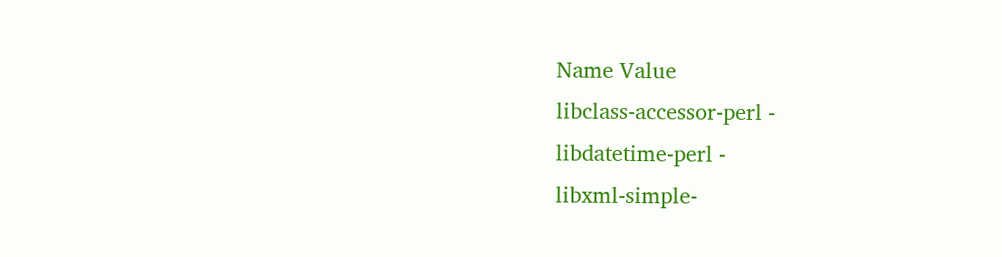Name Value
libclass-accessor-perl -
libdatetime-perl -
libxml-simple-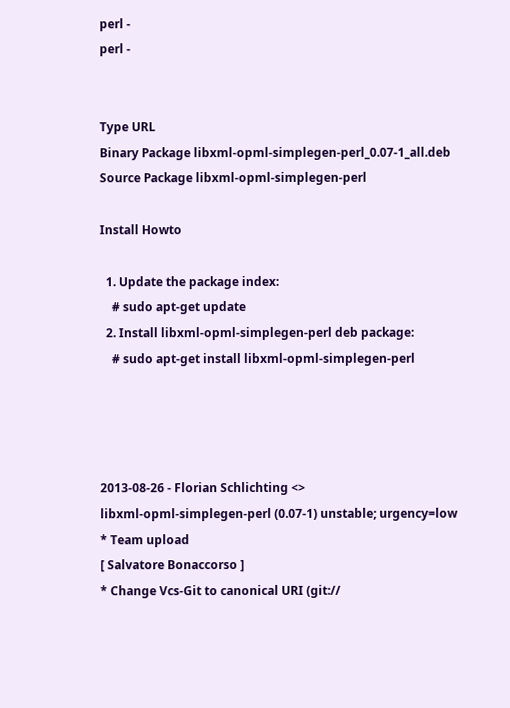perl -
perl -


Type URL
Binary Package libxml-opml-simplegen-perl_0.07-1_all.deb
Source Package libxml-opml-simplegen-perl

Install Howto

  1. Update the package index:
    # sudo apt-get update
  2. Install libxml-opml-simplegen-perl deb package:
    # sudo apt-get install libxml-opml-simplegen-perl




2013-08-26 - Florian Schlichting <>
libxml-opml-simplegen-perl (0.07-1) unstable; urgency=low
* Team upload
[ Salvatore Bonaccorso ]
* Change Vcs-Git to canonical URI (git://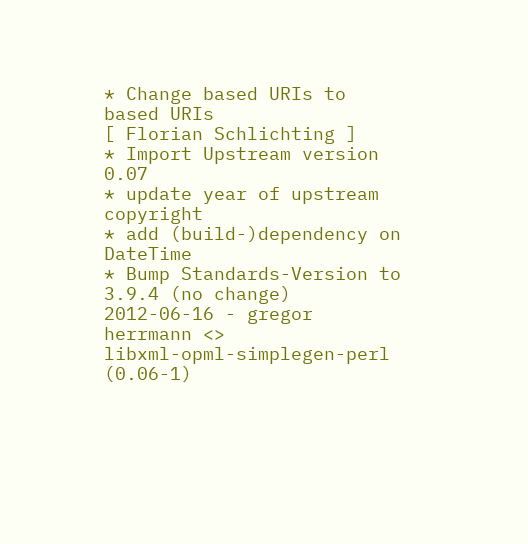* Change based URIs to based URIs
[ Florian Schlichting ]
* Import Upstream version 0.07
* update year of upstream copyright
* add (build-)dependency on DateTime
* Bump Standards-Version to 3.9.4 (no change)
2012-06-16 - gregor herrmann <>
libxml-opml-simplegen-perl (0.06-1)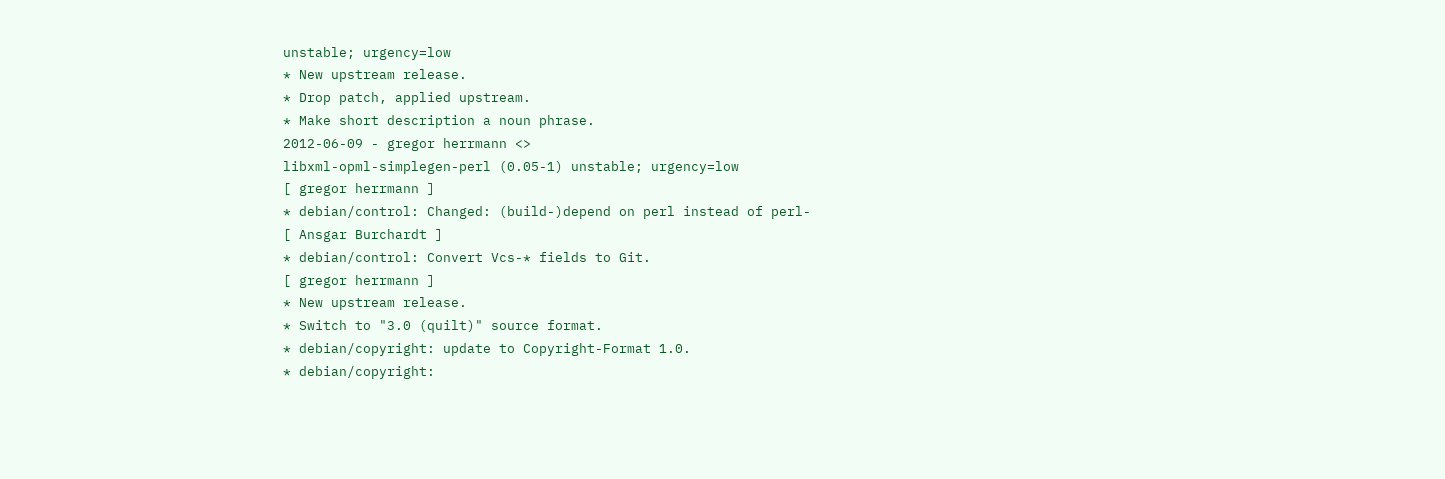unstable; urgency=low
* New upstream release.
* Drop patch, applied upstream.
* Make short description a noun phrase.
2012-06-09 - gregor herrmann <>
libxml-opml-simplegen-perl (0.05-1) unstable; urgency=low
[ gregor herrmann ]
* debian/control: Changed: (build-)depend on perl instead of perl-
[ Ansgar Burchardt ]
* debian/control: Convert Vcs-* fields to Git.
[ gregor herrmann ]
* New upstream release.
* Switch to "3.0 (quilt)" source format.
* debian/copyright: update to Copyright-Format 1.0.
* debian/copyright: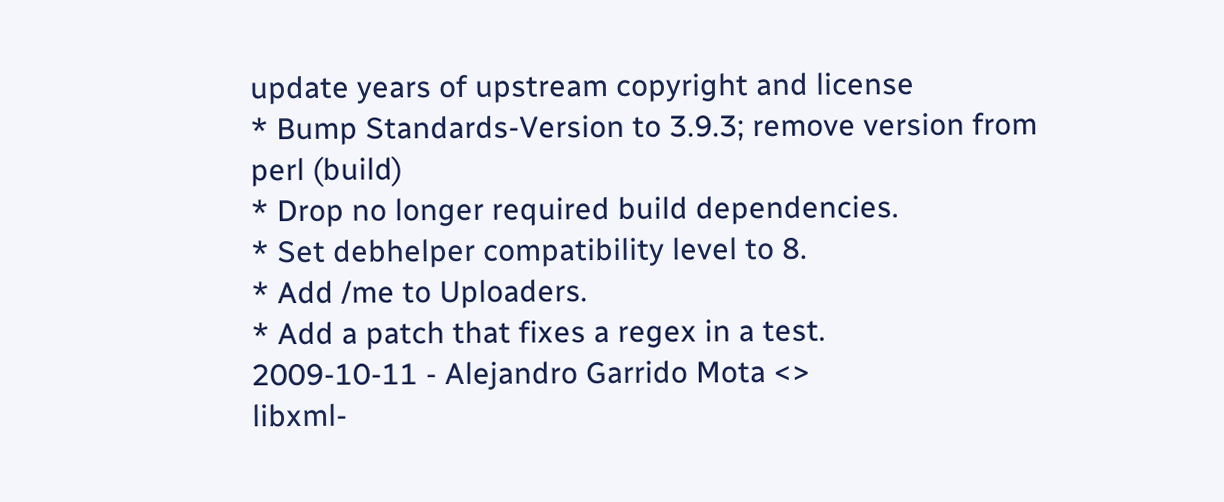update years of upstream copyright and license
* Bump Standards-Version to 3.9.3; remove version from perl (build)
* Drop no longer required build dependencies.
* Set debhelper compatibility level to 8.
* Add /me to Uploaders.
* Add a patch that fixes a regex in a test.
2009-10-11 - Alejandro Garrido Mota <>
libxml-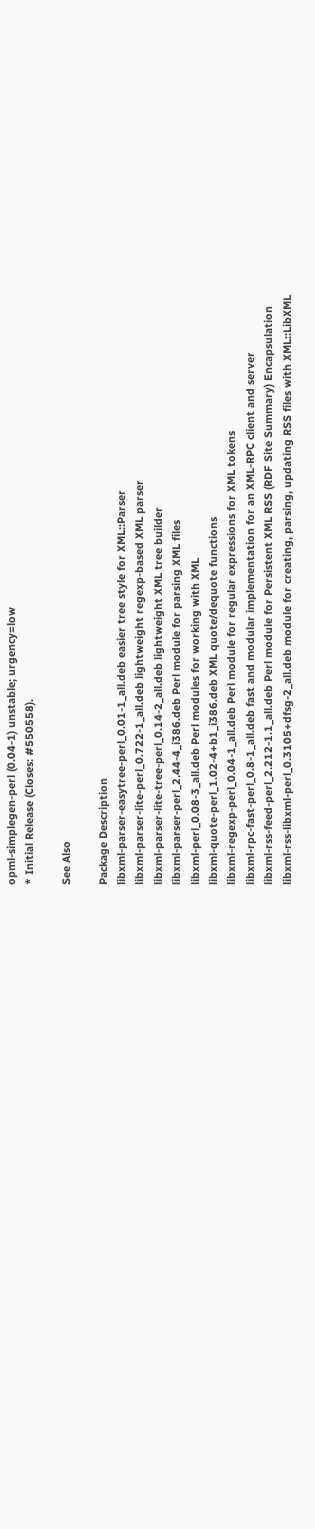opml-simplegen-perl (0.04-1) unstable; urgency=low
* Initial Release (Closes: #550558).

See Also

Package Description
libxml-parser-easytree-perl_0.01-1_all.deb easier tree style for XML::Parser
libxml-parser-lite-perl_0.722-1_all.deb lightweight regexp-based XML parser
libxml-parser-lite-tree-perl_0.14-2_all.deb lightweight XML tree builder
libxml-parser-perl_2.44-4_i386.deb Perl module for parsing XML files
libxml-perl_0.08-3_all.deb Perl modules for working with XML
libxml-quote-perl_1.02-4+b1_i386.deb XML quote/dequote functions
libxml-regexp-perl_0.04-1_all.deb Perl module for regular expressions for XML tokens
libxml-rpc-fast-perl_0.8-1_all.deb fast and modular implementation for an XML-RPC client and server
libxml-rss-feed-perl_2.212-1.1_all.deb Perl module for Persistent XML RSS (RDF Site Summary) Encapsulation
libxml-rss-libxml-perl_0.3105+dfsg-2_all.deb module for creating, parsing, updating RSS files with XML::LibXML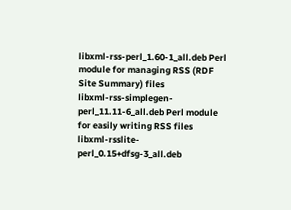libxml-rss-perl_1.60-1_all.deb Perl module for managing RSS (RDF Site Summary) files
libxml-rss-simplegen-perl_11.11-6_all.deb Perl module for easily writing RSS files
libxml-rsslite-perl_0.15+dfsg-3_all.deb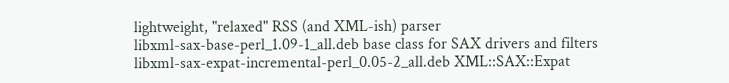lightweight, "relaxed" RSS (and XML-ish) parser
libxml-sax-base-perl_1.09-1_all.deb base class for SAX drivers and filters
libxml-sax-expat-incremental-perl_0.05-2_all.deb XML::SAX::Expat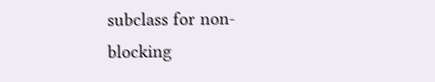subclass for non-blocking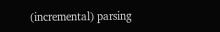(incremental) parsing